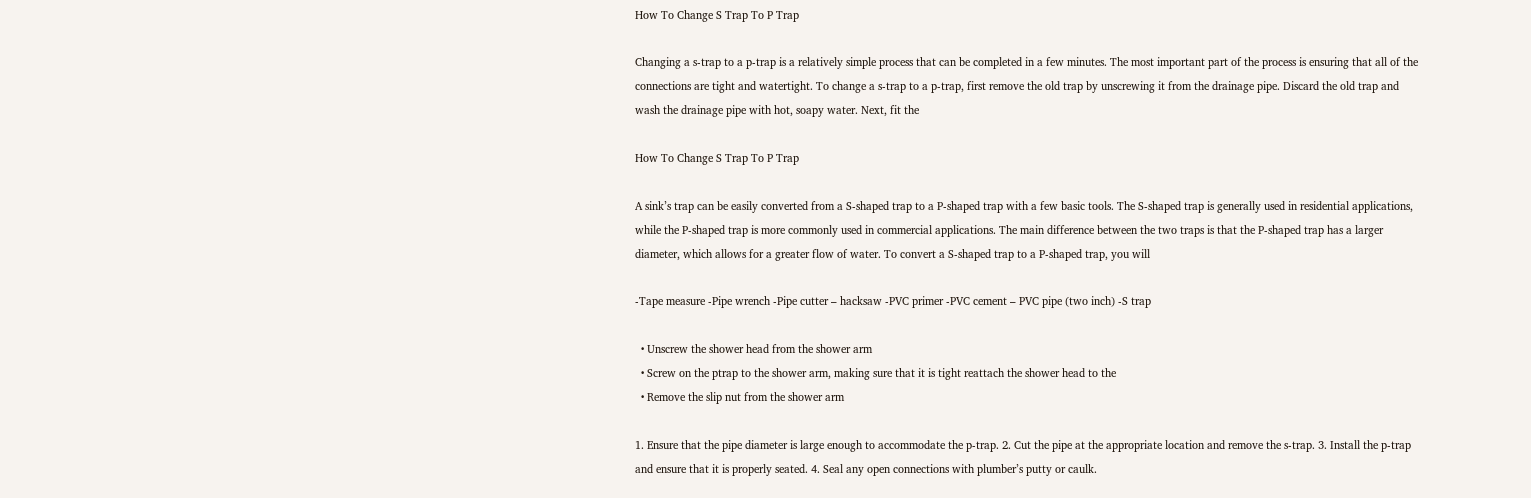How To Change S Trap To P Trap

Changing a s-trap to a p-trap is a relatively simple process that can be completed in a few minutes. The most important part of the process is ensuring that all of the connections are tight and watertight. To change a s-trap to a p-trap, first remove the old trap by unscrewing it from the drainage pipe. Discard the old trap and wash the drainage pipe with hot, soapy water. Next, fit the

How To Change S Trap To P Trap

A sink’s trap can be easily converted from a S-shaped trap to a P-shaped trap with a few basic tools. The S-shaped trap is generally used in residential applications, while the P-shaped trap is more commonly used in commercial applications. The main difference between the two traps is that the P-shaped trap has a larger diameter, which allows for a greater flow of water. To convert a S-shaped trap to a P-shaped trap, you will

-Tape measure -Pipe wrench -Pipe cutter – hacksaw -PVC primer -PVC cement – PVC pipe (two inch) -S trap

  • Unscrew the shower head from the shower arm
  • Screw on the ptrap to the shower arm, making sure that it is tight reattach the shower head to the
  • Remove the slip nut from the shower arm

1. Ensure that the pipe diameter is large enough to accommodate the p-trap. 2. Cut the pipe at the appropriate location and remove the s-trap. 3. Install the p-trap and ensure that it is properly seated. 4. Seal any open connections with plumber’s putty or caulk.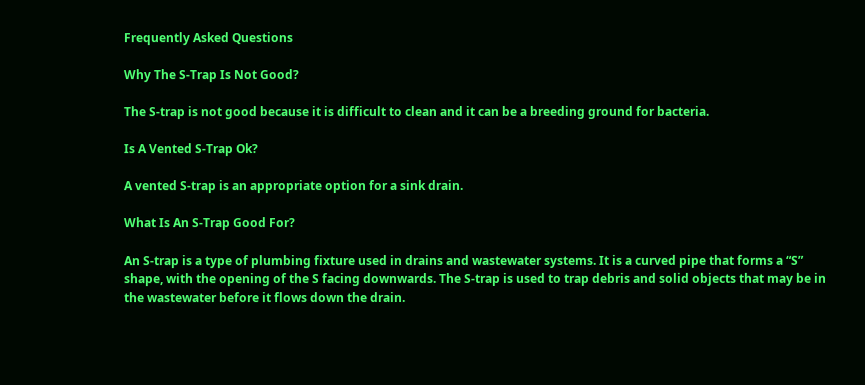Frequently Asked Questions

Why The S-Trap Is Not Good?

The S-trap is not good because it is difficult to clean and it can be a breeding ground for bacteria.

Is A Vented S-Trap Ok?

A vented S-trap is an appropriate option for a sink drain.

What Is An S-Trap Good For?

An S-trap is a type of plumbing fixture used in drains and wastewater systems. It is a curved pipe that forms a “S” shape, with the opening of the S facing downwards. The S-trap is used to trap debris and solid objects that may be in the wastewater before it flows down the drain.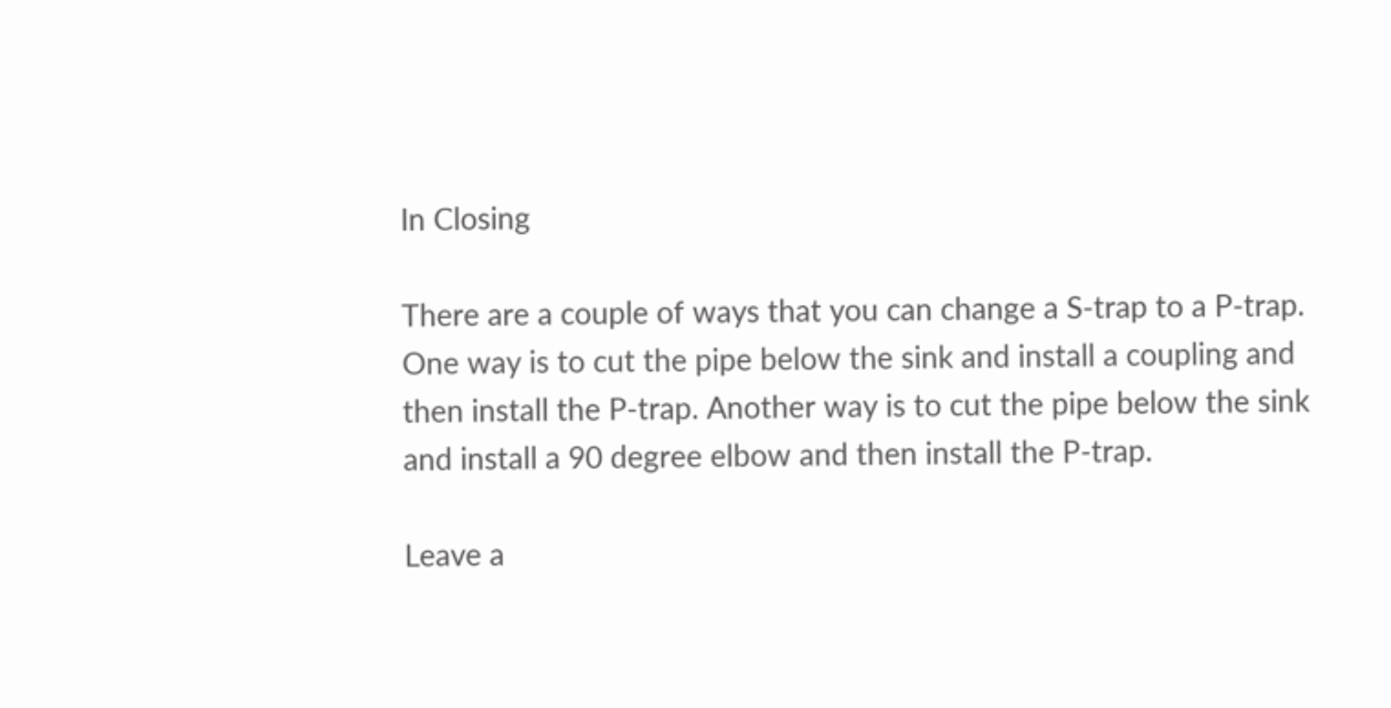In Closing

There are a couple of ways that you can change a S-trap to a P-trap. One way is to cut the pipe below the sink and install a coupling and then install the P-trap. Another way is to cut the pipe below the sink and install a 90 degree elbow and then install the P-trap.

Leave a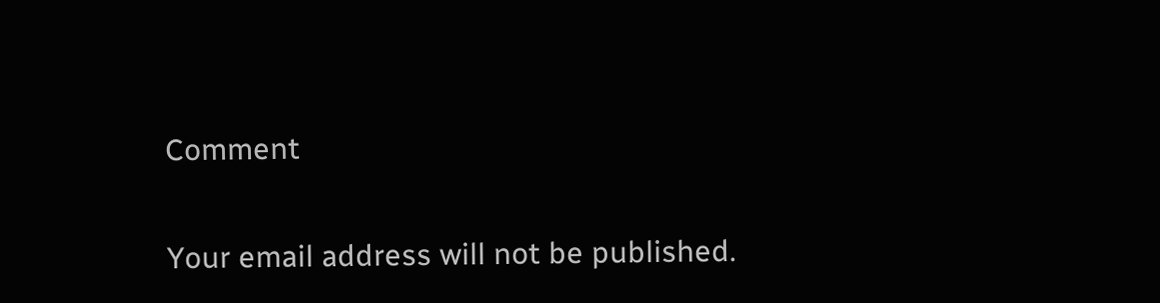Comment

Your email address will not be published.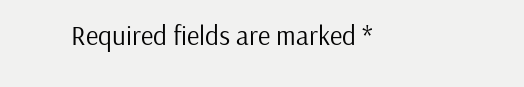Required fields are marked *